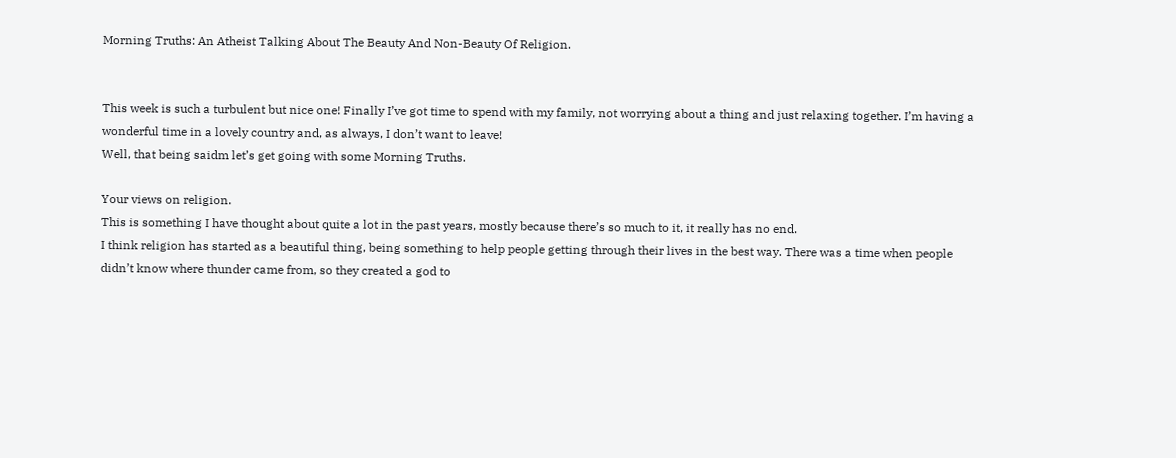Morning Truths: An Atheist Talking About The Beauty And Non-Beauty Of Religion.


This week is such a turbulent but nice one! Finally I’ve got time to spend with my family, not worrying about a thing and just relaxing together. I’m having a wonderful time in a lovely country and, as always, I don’t want to leave!
Well, that being saidm let’s get going with some Morning Truths.

Your views on religion.
This is something I have thought about quite a lot in the past years, mostly because there’s so much to it, it really has no end.
I think religion has started as a beautiful thing, being something to help people getting through their lives in the best way. There was a time when people didn’t know where thunder came from, so they created a god to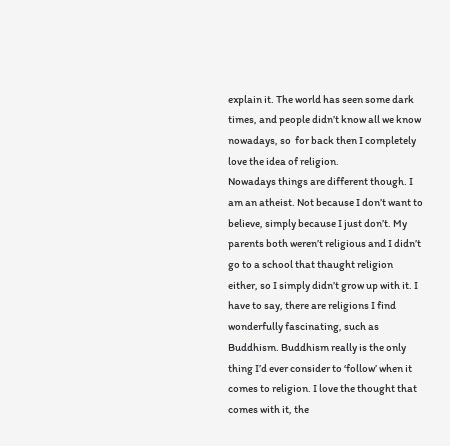explain it. The world has seen some dark times, and people didn’t know all we know nowadays, so  for back then I completely love the idea of religion.
Nowadays things are different though. I am an atheist. Not because I don’t want to believe, simply because I just don’t. My parents both weren’t religious and I didn’t go to a school that thaught religion either, so I simply didn’t grow up with it. I have to say, there are religions I find wonderfully fascinating, such as Buddhism. Buddhism really is the only thing I’d ever consider to ‘follow’ when it comes to religion. I love the thought that comes with it, the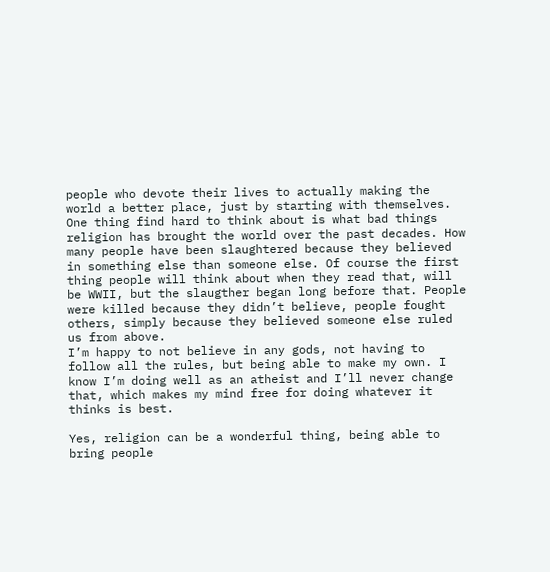people who devote their lives to actually making the world a better place, just by starting with themselves.
One thing find hard to think about is what bad things religion has brought the world over the past decades. How many people have been slaughtered because they believed in something else than someone else. Of course the first thing people will think about when they read that, will be WWII, but the slaugther began long before that. People were killed because they didn’t believe, people fought others, simply because they believed someone else ruled us from above.
I’m happy to not believe in any gods, not having to follow all the rules, but being able to make my own. I know I’m doing well as an atheist and I’ll never change that, which makes my mind free for doing whatever it thinks is best.

Yes, religion can be a wonderful thing, being able to bring people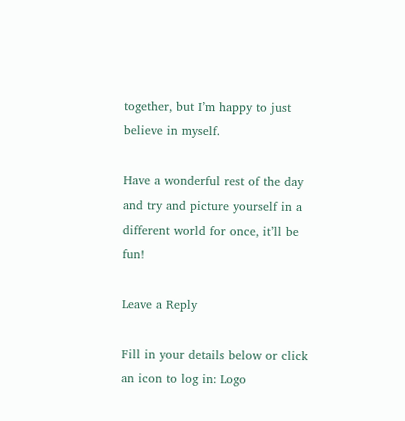together, but I’m happy to just believe in myself.

Have a wonderful rest of the day and try and picture yourself in a different world for once, it’ll be fun!

Leave a Reply

Fill in your details below or click an icon to log in: Logo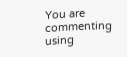You are commenting using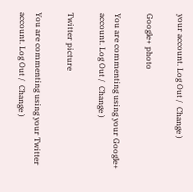your account. Log Out /  Change )

Google+ photo

You are commenting using your Google+ account. Log Out /  Change )

Twitter picture

You are commenting using your Twitter account. Log Out /  Change )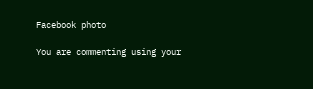Facebook photo

You are commenting using your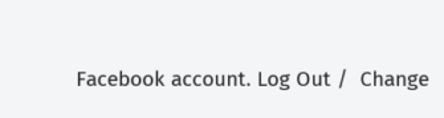Facebook account. Log Out /  Change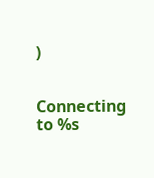)


Connecting to %s